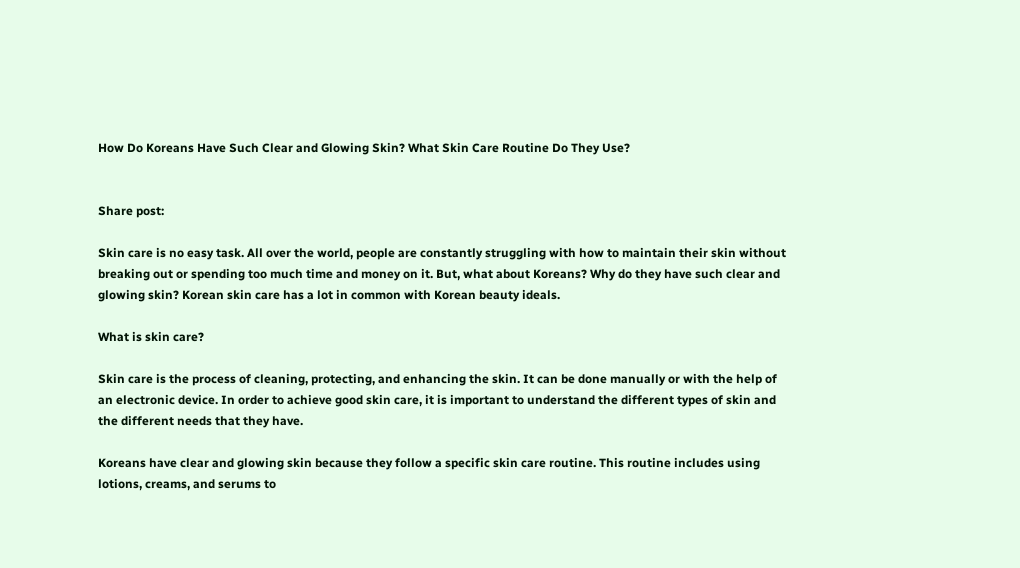How Do Koreans Have Such Clear and Glowing Skin? What Skin Care Routine Do They Use?


Share post:

Skin care is no easy task. All over the world, people are constantly struggling with how to maintain their skin without breaking out or spending too much time and money on it. But, what about Koreans? Why do they have such clear and glowing skin? Korean skin care has a lot in common with Korean beauty ideals.

What is skin care?

Skin care is the process of cleaning, protecting, and enhancing the skin. It can be done manually or with the help of an electronic device. In order to achieve good skin care, it is important to understand the different types of skin and the different needs that they have.

Koreans have clear and glowing skin because they follow a specific skin care routine. This routine includes using lotions, creams, and serums to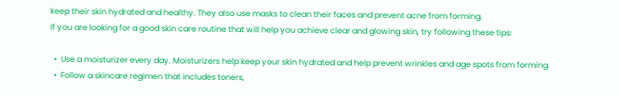keep their skin hydrated and healthy. They also use masks to clean their faces and prevent acne from forming.
If you are looking for a good skin care routine that will help you achieve clear and glowing skin, try following these tips:

  •  Use a moisturizer every day. Moisturizers help keep your skin hydrated and help prevent wrinkles and age spots from forming.
  •  Follow a skincare regimen that includes toners,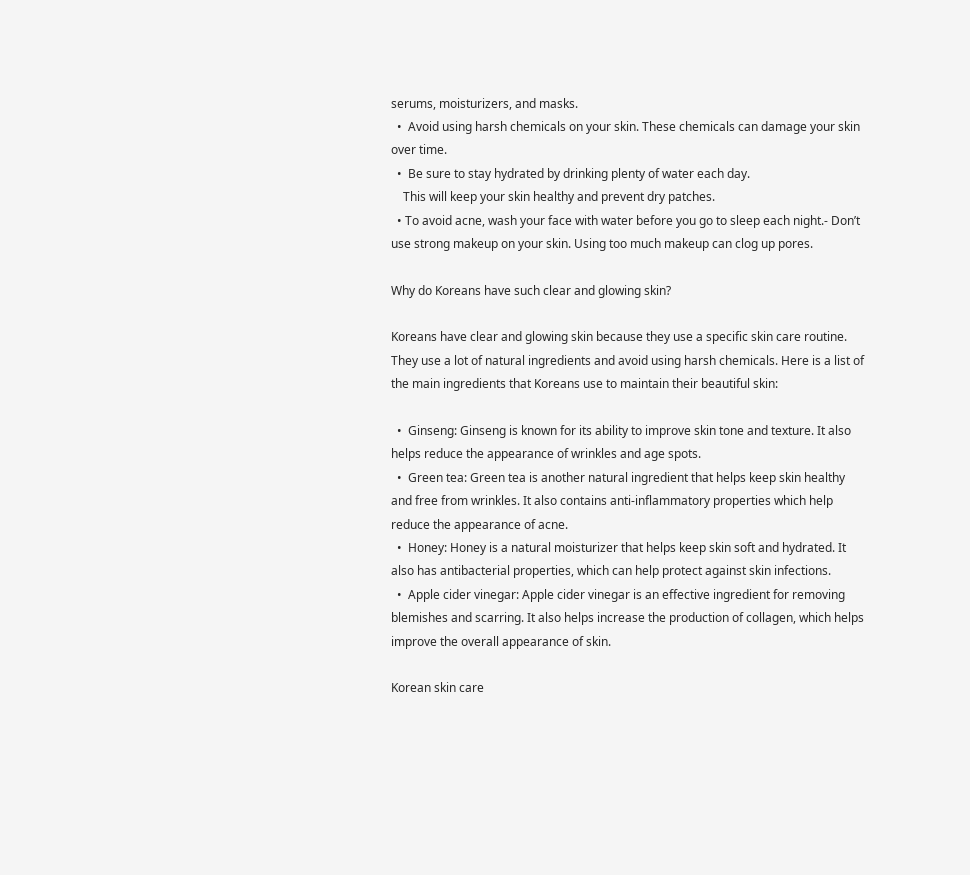serums, moisturizers, and masks.
  •  Avoid using harsh chemicals on your skin. These chemicals can damage your skin over time.
  •  Be sure to stay hydrated by drinking plenty of water each day.
    This will keep your skin healthy and prevent dry patches.
  • To avoid acne, wash your face with water before you go to sleep each night.- Don’t use strong makeup on your skin. Using too much makeup can clog up pores.

Why do Koreans have such clear and glowing skin?

Koreans have clear and glowing skin because they use a specific skin care routine. They use a lot of natural ingredients and avoid using harsh chemicals. Here is a list of the main ingredients that Koreans use to maintain their beautiful skin:

  •  Ginseng: Ginseng is known for its ability to improve skin tone and texture. It also helps reduce the appearance of wrinkles and age spots.
  •  Green tea: Green tea is another natural ingredient that helps keep skin healthy and free from wrinkles. It also contains anti-inflammatory properties which help reduce the appearance of acne.
  •  Honey: Honey is a natural moisturizer that helps keep skin soft and hydrated. It also has antibacterial properties, which can help protect against skin infections.
  •  Apple cider vinegar: Apple cider vinegar is an effective ingredient for removing blemishes and scarring. It also helps increase the production of collagen, which helps improve the overall appearance of skin.

Korean skin care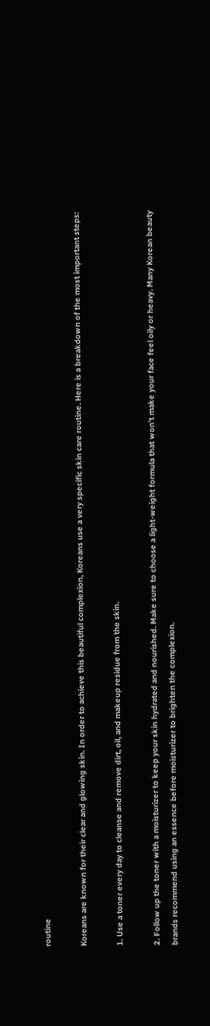routine

Koreans are known for their clear and glowing skin. In order to achieve this beautiful complexion, Koreans use a very specific skin care routine. Here is a breakdown of the most important steps:

1. Use a toner every day to cleanse and remove dirt, oil, and makeup residue from the skin.

2. Follow up the toner with a moisturizer to keep your skin hydrated and nourished. Make sure to choose a light-weight formula that won’t make your face feel oily or heavy. Many Korean beauty brands recommend using an essence before moisturizer to brighten the complexion.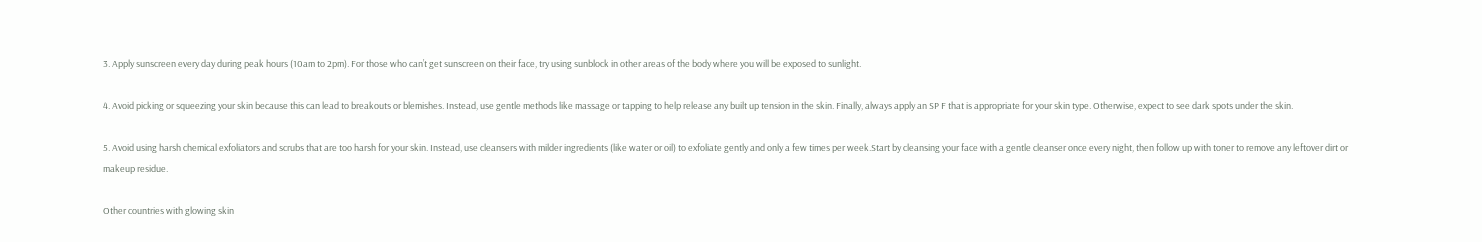3. Apply sunscreen every day during peak hours (10am to 2pm). For those who can’t get sunscreen on their face, try using sunblock in other areas of the body where you will be exposed to sunlight.

4. Avoid picking or squeezing your skin because this can lead to breakouts or blemishes. Instead, use gentle methods like massage or tapping to help release any built up tension in the skin. Finally, always apply an SP F that is appropriate for your skin type. Otherwise, expect to see dark spots under the skin.

5. Avoid using harsh chemical exfoliators and scrubs that are too harsh for your skin. Instead, use cleansers with milder ingredients (like water or oil) to exfoliate gently and only a few times per week.Start by cleansing your face with a gentle cleanser once every night, then follow up with toner to remove any leftover dirt or makeup residue.

Other countries with glowing skin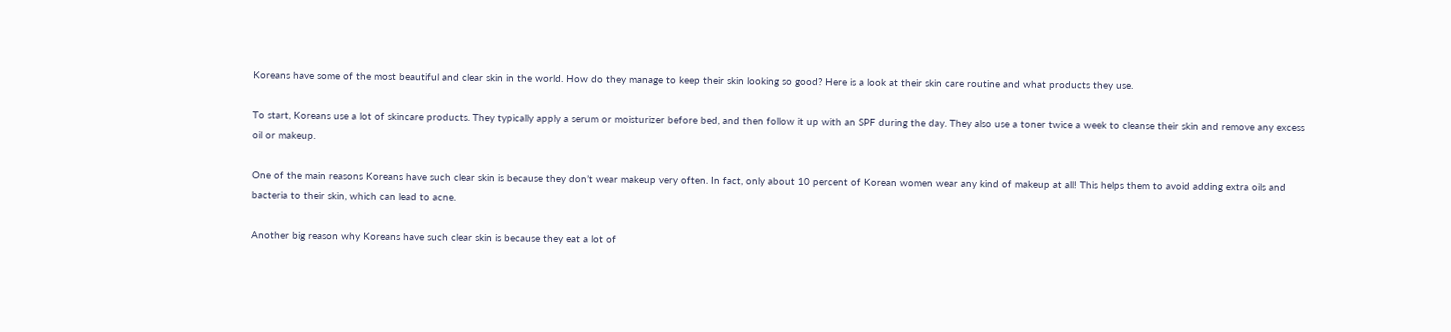Koreans have some of the most beautiful and clear skin in the world. How do they manage to keep their skin looking so good? Here is a look at their skin care routine and what products they use.

To start, Koreans use a lot of skincare products. They typically apply a serum or moisturizer before bed, and then follow it up with an SPF during the day. They also use a toner twice a week to cleanse their skin and remove any excess oil or makeup.

One of the main reasons Koreans have such clear skin is because they don’t wear makeup very often. In fact, only about 10 percent of Korean women wear any kind of makeup at all! This helps them to avoid adding extra oils and bacteria to their skin, which can lead to acne.

Another big reason why Koreans have such clear skin is because they eat a lot of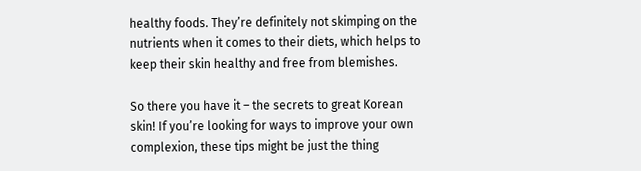healthy foods. They’re definitely not skimping on the nutrients when it comes to their diets, which helps to keep their skin healthy and free from blemishes.

So there you have it – the secrets to great Korean skin! If you’re looking for ways to improve your own complexion, these tips might be just the thing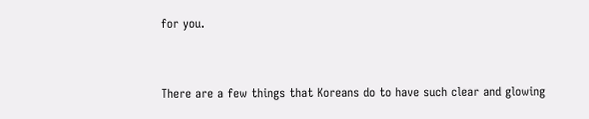for you.


There are a few things that Koreans do to have such clear and glowing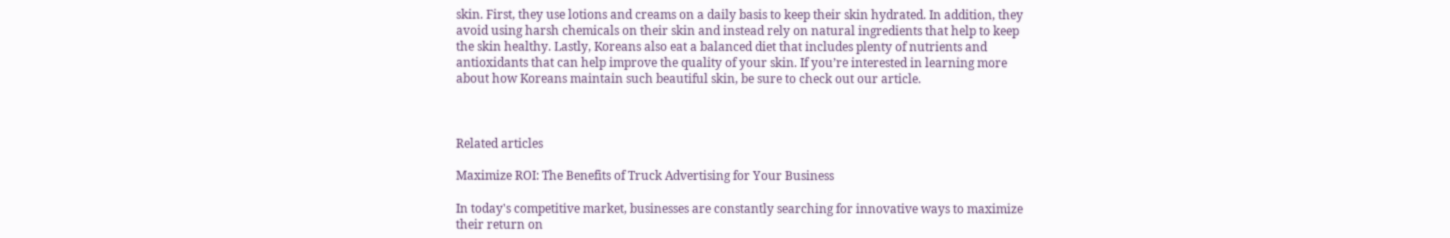skin. First, they use lotions and creams on a daily basis to keep their skin hydrated. In addition, they avoid using harsh chemicals on their skin and instead rely on natural ingredients that help to keep the skin healthy. Lastly, Koreans also eat a balanced diet that includes plenty of nutrients and antioxidants that can help improve the quality of your skin. If you’re interested in learning more about how Koreans maintain such beautiful skin, be sure to check out our article.



Related articles

Maximize ROI: The Benefits of Truck Advertising for Your Business

In today's competitive market, businesses are constantly searching for innovative ways to maximize their return on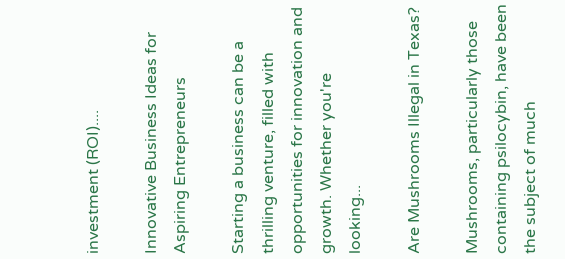investment (ROI)....

Innovative Business Ideas for Aspiring Entrepreneurs

Starting a business can be a thrilling venture, filled with opportunities for innovation and growth. Whether you're looking...

Are Mushrooms Illegal in Texas?

Mushrooms, particularly those containing psilocybin, have been the subject of much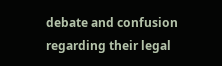debate and confusion regarding their legal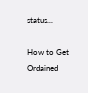status...

How to Get Ordained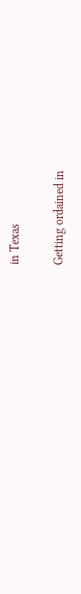in Texas

Getting ordained in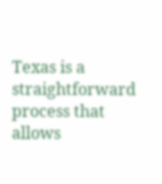Texas is a straightforward process that allows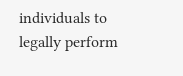individuals to legally perform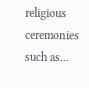religious ceremonies such as...